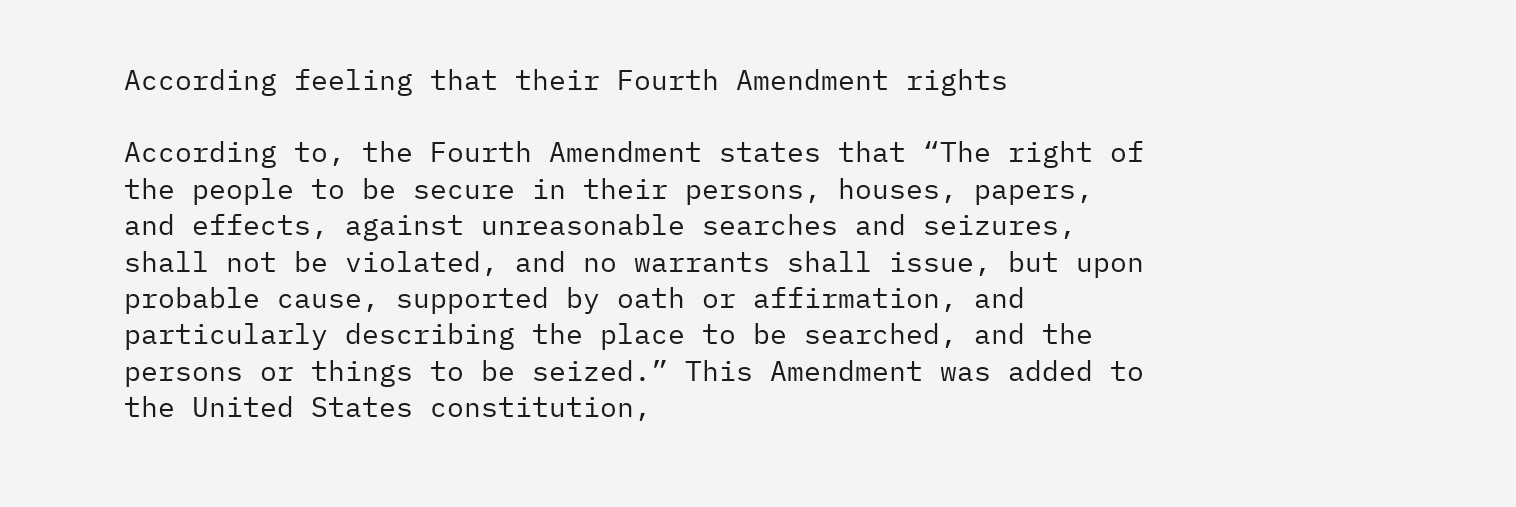According feeling that their Fourth Amendment rights

According to, the Fourth Amendment states that “The right of the people to be secure in their persons, houses, papers, and effects, against unreasonable searches and seizures, shall not be violated, and no warrants shall issue, but upon probable cause, supported by oath or affirmation, and particularly describing the place to be searched, and the persons or things to be seized.” This Amendment was added to the United States constitution,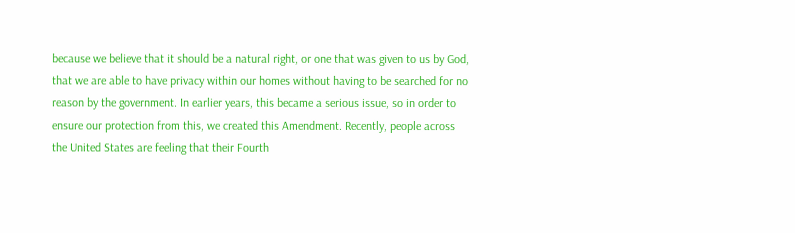because we believe that it should be a natural right, or one that was given to us by God, that we are able to have privacy within our homes without having to be searched for no reason by the government. In earlier years, this became a serious issue, so in order to ensure our protection from this, we created this Amendment. Recently, people across the United States are feeling that their Fourth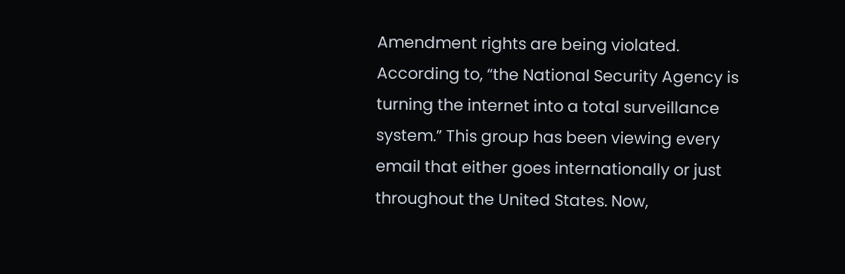Amendment rights are being violated. According to, “the National Security Agency is turning the internet into a total surveillance system.” This group has been viewing every email that either goes internationally or just throughout the United States. Now,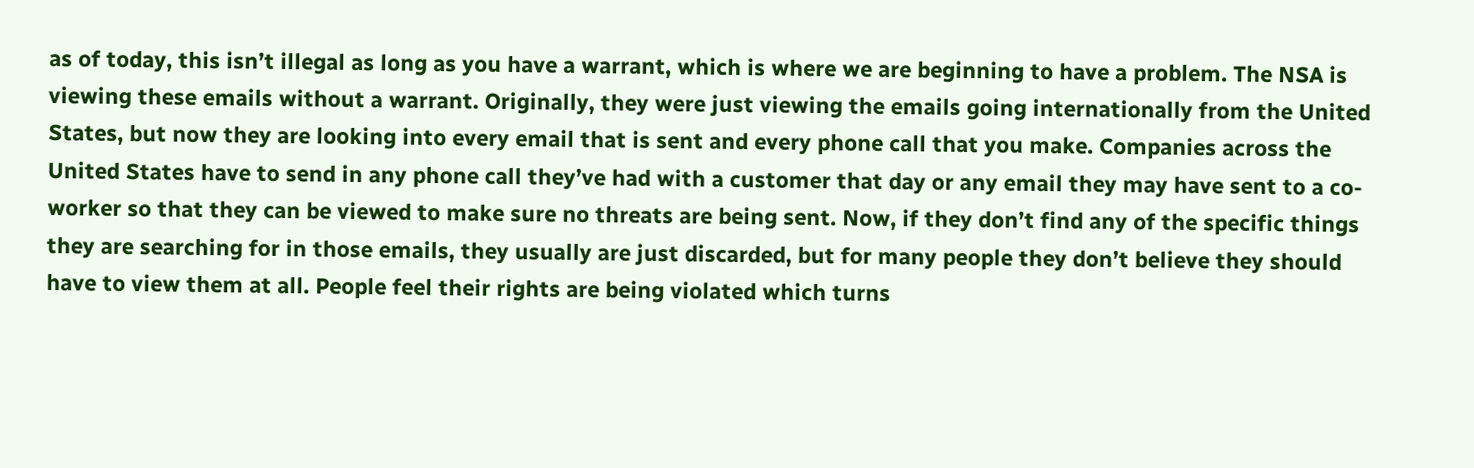as of today, this isn’t illegal as long as you have a warrant, which is where we are beginning to have a problem. The NSA is viewing these emails without a warrant. Originally, they were just viewing the emails going internationally from the United States, but now they are looking into every email that is sent and every phone call that you make. Companies across the United States have to send in any phone call they’ve had with a customer that day or any email they may have sent to a co-worker so that they can be viewed to make sure no threats are being sent. Now, if they don’t find any of the specific things they are searching for in those emails, they usually are just discarded, but for many people they don’t believe they should have to view them at all. People feel their rights are being violated which turns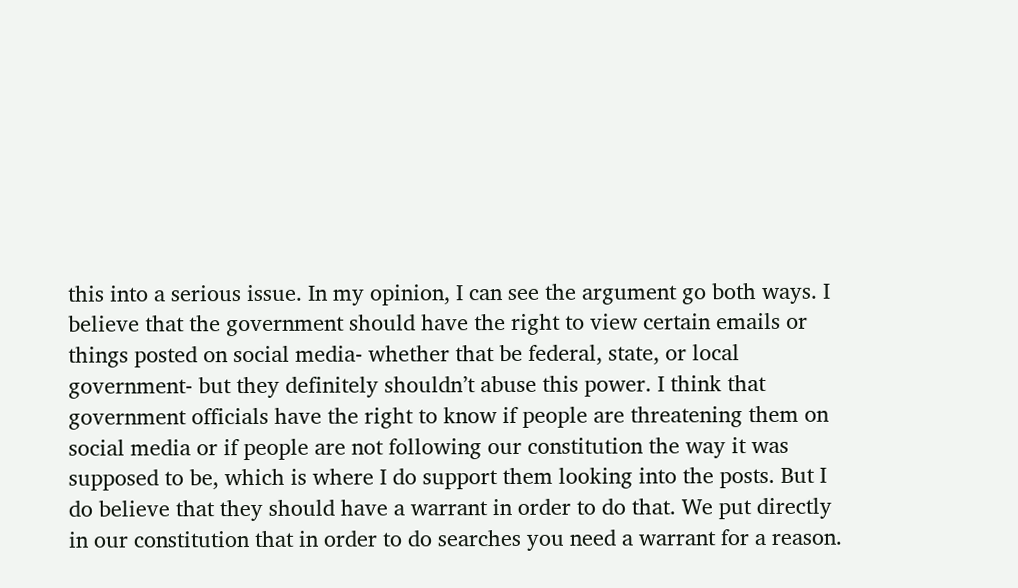this into a serious issue. In my opinion, I can see the argument go both ways. I believe that the government should have the right to view certain emails or things posted on social media- whether that be federal, state, or local government- but they definitely shouldn’t abuse this power. I think that government officials have the right to know if people are threatening them on social media or if people are not following our constitution the way it was supposed to be, which is where I do support them looking into the posts. But I do believe that they should have a warrant in order to do that. We put directly in our constitution that in order to do searches you need a warrant for a reason.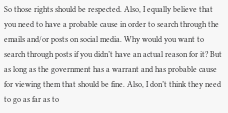So those rights should be respected. Also, I equally believe that you need to have a probable cause in order to search through the emails and/or posts on social media. Why would you want to search through posts if you didn’t have an actual reason for it? But as long as the government has a warrant and has probable cause for viewing them that should be fine. Also, I don’t think they need to go as far as to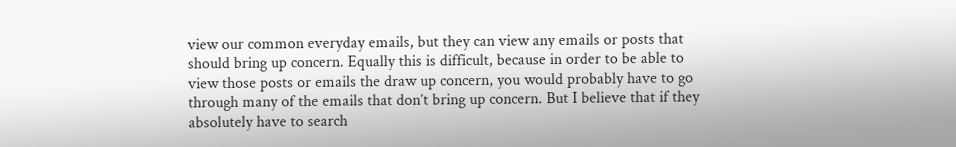view our common everyday emails, but they can view any emails or posts that should bring up concern. Equally this is difficult, because in order to be able to view those posts or emails the draw up concern, you would probably have to go through many of the emails that don’t bring up concern. But I believe that if they absolutely have to search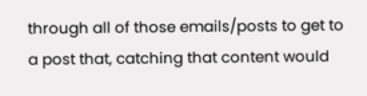through all of those emails/posts to get to a post that, catching that content would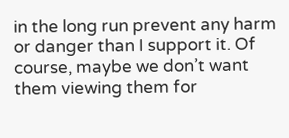in the long run prevent any harm or danger than I support it. Of course, maybe we don’t want them viewing them for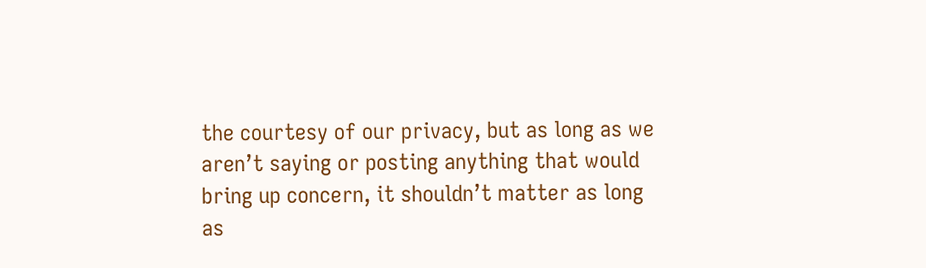the courtesy of our privacy, but as long as we aren’t saying or posting anything that would bring up concern, it shouldn’t matter as long as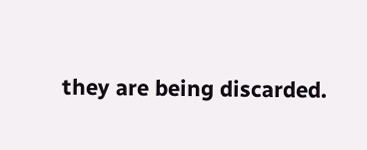they are being discarded.